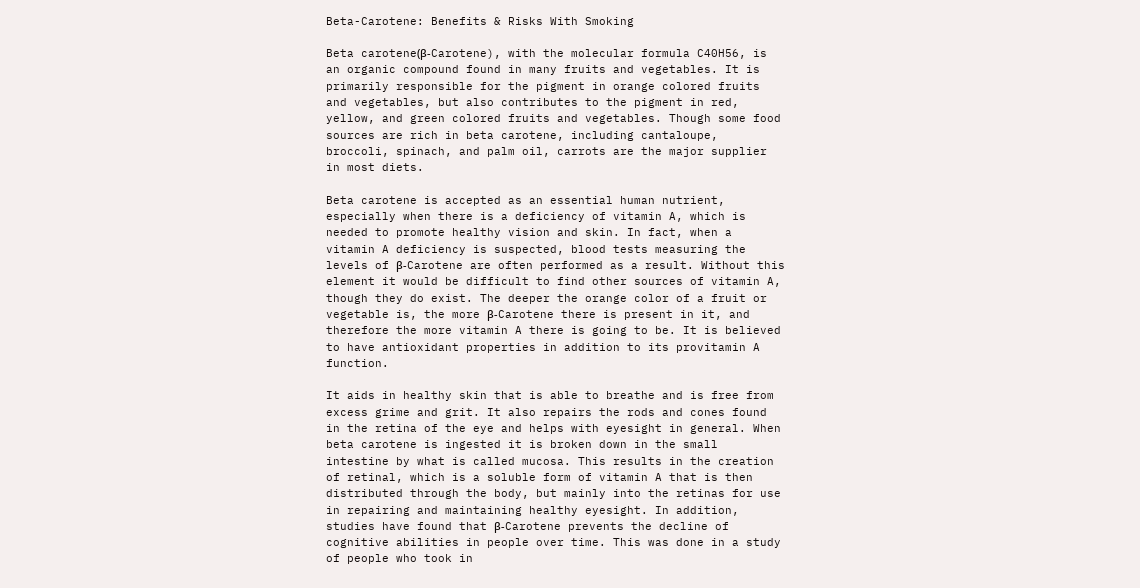Beta-Carotene: Benefits & Risks With Smoking

Beta carotene(β-Carotene), with the molecular formula C40H56, is an organic compound found in many fruits and vegetables. It is primarily responsible for the pigment in orange colored fruits and vegetables, but also contributes to the pigment in red, yellow, and green colored fruits and vegetables. Though some food sources are rich in beta carotene, including cantaloupe, broccoli, spinach, and palm oil, carrots are the major supplier in most diets.

Beta carotene is accepted as an essential human nutrient, especially when there is a deficiency of vitamin A, which is  needed to promote healthy vision and skin. In fact, when a vitamin A deficiency is suspected, blood tests measuring the levels of β-Carotene are often performed as a result. Without this element it would be difficult to find other sources of vitamin A, though they do exist. The deeper the orange color of a fruit or vegetable is, the more β-Carotene there is present in it, and therefore the more vitamin A there is going to be. It is believed to have antioxidant properties in addition to its provitamin A function.

It aids in healthy skin that is able to breathe and is free from excess grime and grit. It also repairs the rods and cones found in the retina of the eye and helps with eyesight in general. When beta carotene is ingested it is broken down in the small intestine by what is called mucosa. This results in the creation of retinal, which is a soluble form of vitamin A that is then distributed through the body, but mainly into the retinas for use in repairing and maintaining healthy eyesight. In addition, studies have found that β-Carotene prevents the decline of cognitive abilities in people over time. This was done in a study of people who took in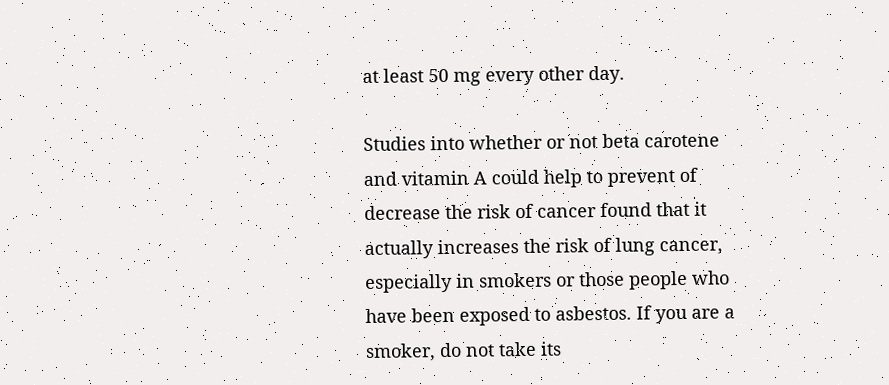at least 50 mg every other day.

Studies into whether or not beta carotene and vitamin A could help to prevent of decrease the risk of cancer found that it actually increases the risk of lung cancer, especially in smokers or those people who have been exposed to asbestos. If you are a smoker, do not take its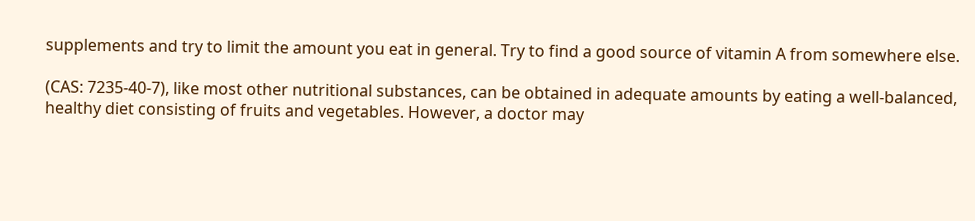supplements and try to limit the amount you eat in general. Try to find a good source of vitamin A from somewhere else.

(CAS: 7235-40-7), like most other nutritional substances, can be obtained in adequate amounts by eating a well-balanced, healthy diet consisting of fruits and vegetables. However, a doctor may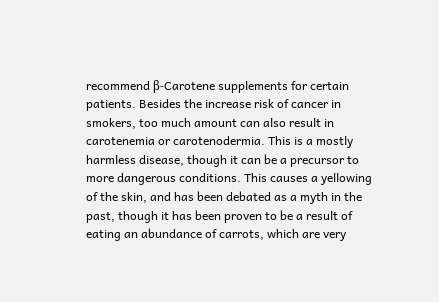recommend β-Carotene supplements for certain patients. Besides the increase risk of cancer in smokers, too much amount can also result in carotenemia or carotenodermia. This is a mostly harmless disease, though it can be a precursor to more dangerous conditions. This causes a yellowing of the skin, and has been debated as a myth in the past, though it has been proven to be a result of eating an abundance of carrots, which are very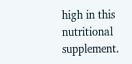high in this nutritional supplement.